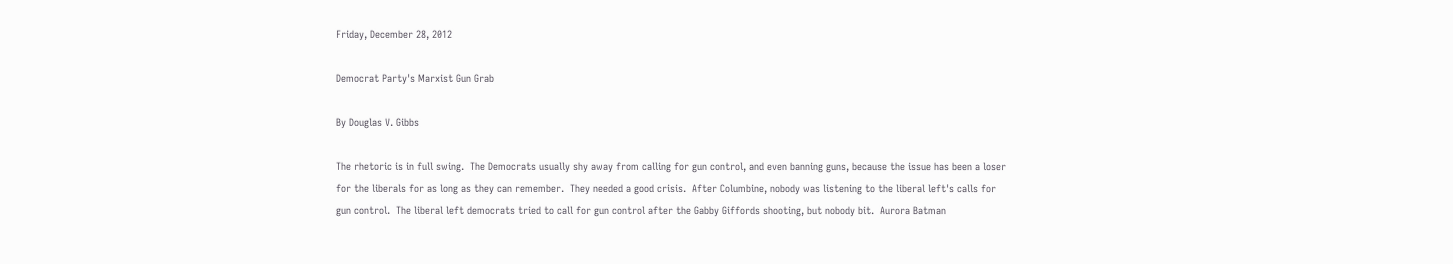Friday, December 28, 2012

Democrat Party's Marxist Gun Grab

By Douglas V. Gibbs

The rhetoric is in full swing.  The Democrats usually shy away from calling for gun control, and even banning guns, because the issue has been a loser for the liberals for as long as they can remember.  They needed a good crisis.  After Columbine, nobody was listening to the liberal left's calls for gun control.  The liberal left democrats tried to call for gun control after the Gabby Giffords shooting, but nobody bit.  Aurora Batman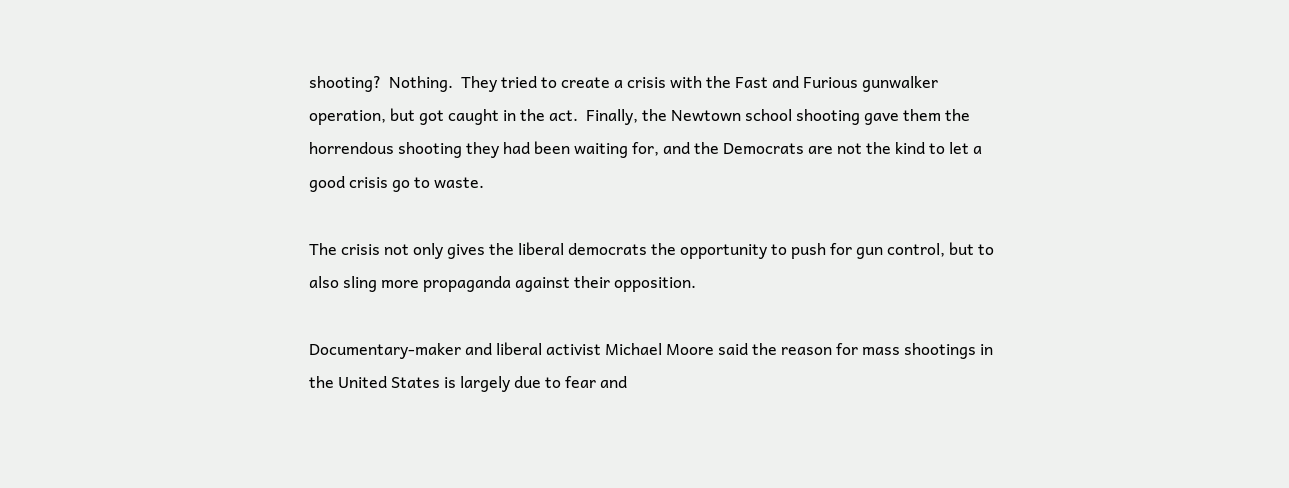shooting?  Nothing.  They tried to create a crisis with the Fast and Furious gunwalker operation, but got caught in the act.  Finally, the Newtown school shooting gave them the horrendous shooting they had been waiting for, and the Democrats are not the kind to let a good crisis go to waste.

The crisis not only gives the liberal democrats the opportunity to push for gun control, but to also sling more propaganda against their opposition.

Documentary-maker and liberal activist Michael Moore said the reason for mass shootings in the United States is largely due to fear and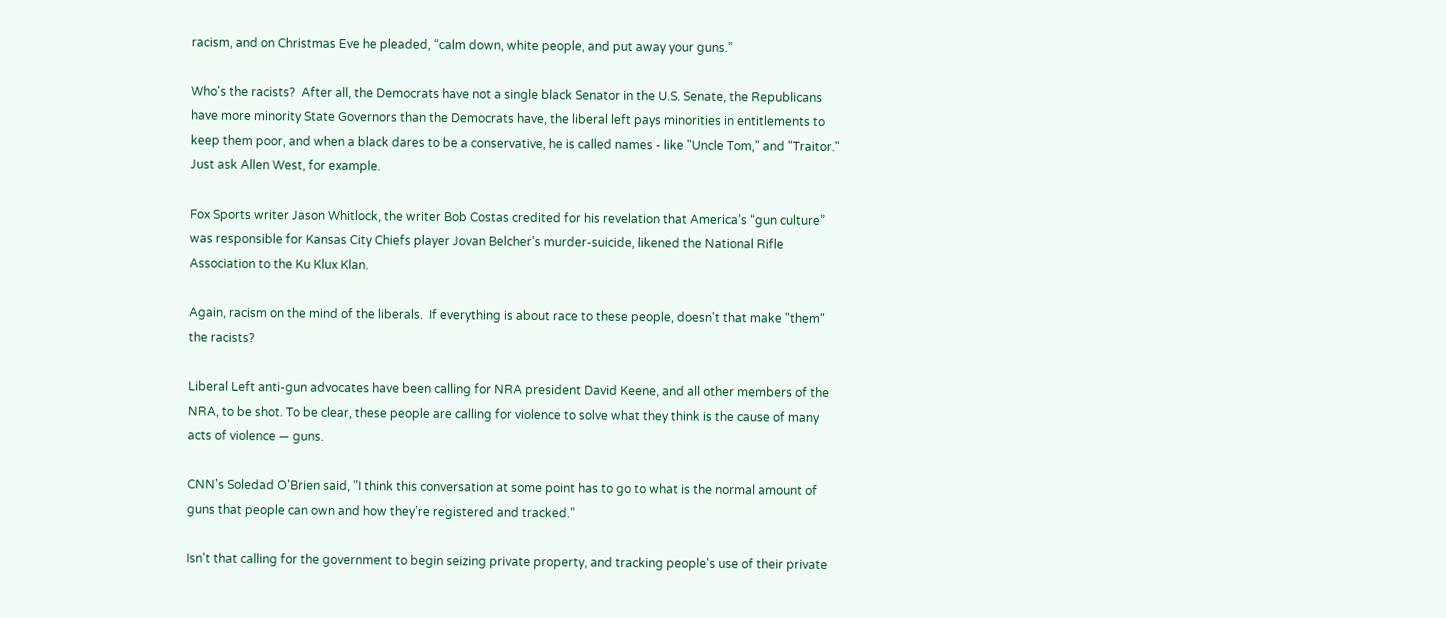racism, and on Christmas Eve he pleaded, “calm down, white people, and put away your guns.”

Who's the racists?  After all, the Democrats have not a single black Senator in the U.S. Senate, the Republicans have more minority State Governors than the Democrats have, the liberal left pays minorities in entitlements to keep them poor, and when a black dares to be a conservative, he is called names - like "Uncle Tom," and "Traitor."  Just ask Allen West, for example.

Fox Sports writer Jason Whitlock, the writer Bob Costas credited for his revelation that America’s “gun culture” was responsible for Kansas City Chiefs player Jovan Belcher’s murder-suicide, likened the National Rifle Association to the Ku Klux Klan.

Again, racism on the mind of the liberals.  If everything is about race to these people, doesn't that make "them" the racists?

Liberal Left anti-gun advocates have been calling for NRA president David Keene, and all other members of the NRA, to be shot. To be clear, these people are calling for violence to solve what they think is the cause of many acts of violence — guns.

CNN's Soledad O'Brien said, "I think this conversation at some point has to go to what is the normal amount of guns that people can own and how they’re registered and tracked.”

Isn't that calling for the government to begin seizing private property, and tracking people's use of their private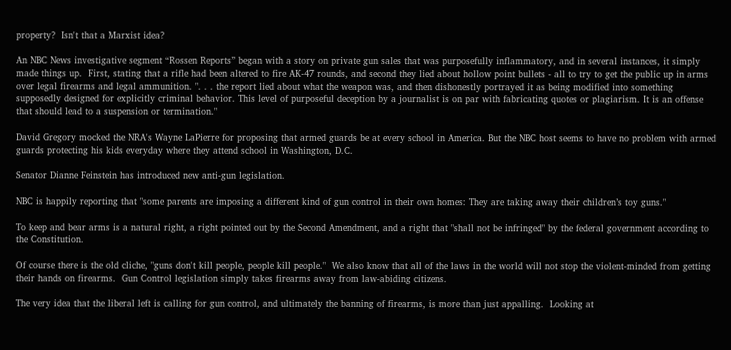property?  Isn't that a Marxist idea?

An NBC News investigative segment “Rossen Reports” began with a story on private gun sales that was purposefully inflammatory, and in several instances, it simply made things up.  First, stating that a rifle had been altered to fire AK-47 rounds, and second they lied about hollow point bullets - all to try to get the public up in arms over legal firearms and legal ammunition. ". . . the report lied about what the weapon was, and then dishonestly portrayed it as being modified into something supposedly designed for explicitly criminal behavior. This level of purposeful deception by a journalist is on par with fabricating quotes or plagiarism. It is an offense that should lead to a suspension or termination."

David Gregory mocked the NRA's Wayne LaPierre for proposing that armed guards be at every school in America. But the NBC host seems to have no problem with armed guards protecting his kids everyday where they attend school in Washington, D.C.

Senator Dianne Feinstein has introduced new anti-gun legislation.

NBC is happily reporting that "some parents are imposing a different kind of gun control in their own homes: They are taking away their children’s toy guns."

To keep and bear arms is a natural right, a right pointed out by the Second Amendment, and a right that "shall not be infringed" by the federal government according to the Constitution.

Of course there is the old cliche, "guns don't kill people, people kill people."  We also know that all of the laws in the world will not stop the violent-minded from getting their hands on firearms.  Gun Control legislation simply takes firearms away from law-abiding citizens.

The very idea that the liberal left is calling for gun control, and ultimately the banning of firearms, is more than just appalling.  Looking at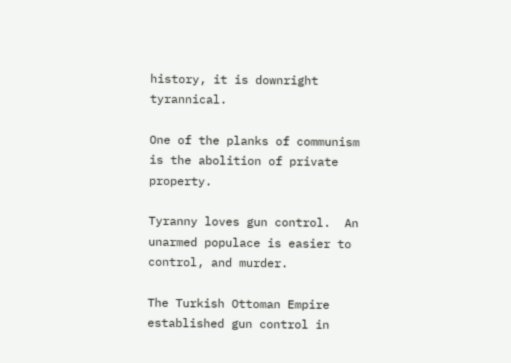history, it is downright tyrannical.

One of the planks of communism is the abolition of private property.

Tyranny loves gun control.  An unarmed populace is easier to control, and murder.

The Turkish Ottoman Empire established gun control in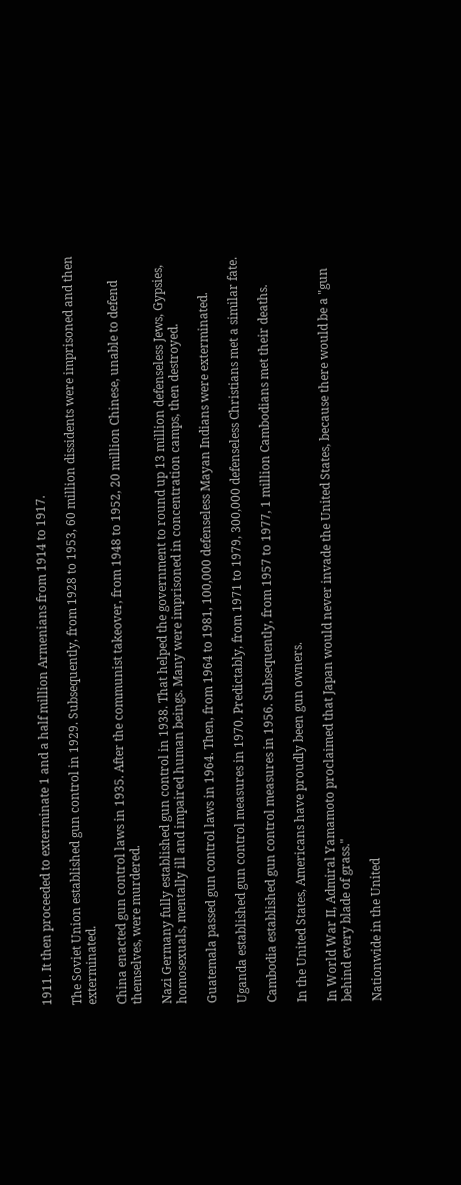1911. It then proceeded to exterminate 1 and a half million Armenians from 1914 to 1917.

The Soviet Union established gun control in 1929. Subsequently, from 1928 to 1953, 60 million dissidents were imprisoned and then exterminated.

China enacted gun control laws in 1935. After the communist takeover, from 1948 to 1952, 20 million Chinese, unable to defend themselves, were murdered.

Nazi Germany fully established gun control in 1938. That helped the government to round up 13 million defenseless Jews, Gypsies, homosexuals, mentally ill and impaired human beings. Many were imprisoned in concentration camps, then destroyed.

Guatemala passed gun control laws in 1964. Then, from 1964 to 1981, 100,000 defenseless Mayan Indians were exterminated.

Uganda established gun control measures in 1970. Predictably, from 1971 to 1979, 300,000 defenseless Christians met a similar fate.

Cambodia established gun control measures in 1956. Subsequently, from 1957 to 1977, 1 million Cambodians met their deaths.

In the United States, Americans have proudly been gun owners.

In World War II, Admiral Yamamoto proclaimed that Japan would never invade the United States, because there would be a "gun behind every blade of grass."

Nationwide in the United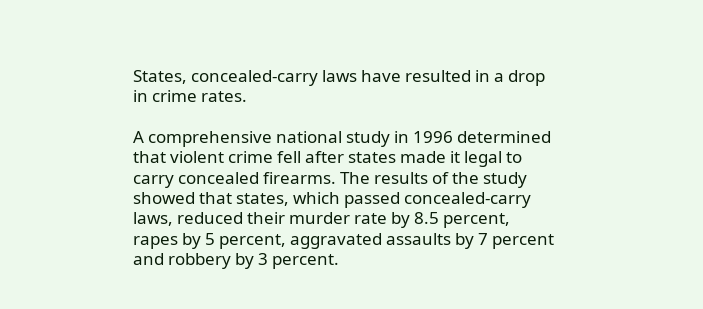States, concealed-carry laws have resulted in a drop in crime rates.

A comprehensive national study in 1996 determined that violent crime fell after states made it legal to carry concealed firearms. The results of the study showed that states, which passed concealed-carry laws, reduced their murder rate by 8.5 percent, rapes by 5 percent, aggravated assaults by 7 percent and robbery by 3 percent.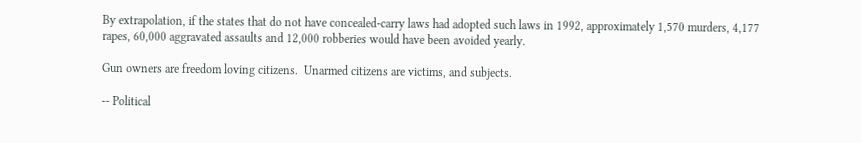By extrapolation, if the states that do not have concealed-carry laws had adopted such laws in 1992, approximately 1,570 murders, 4,177 rapes, 60,000 aggravated assaults and 12,000 robberies would have been avoided yearly.

Gun owners are freedom loving citizens.  Unarmed citizens are victims, and subjects.

-- Political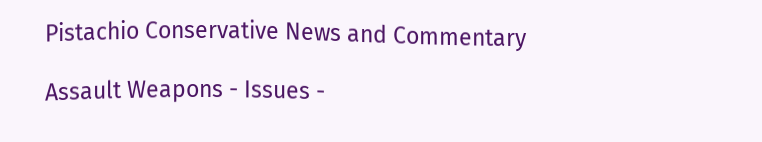Pistachio Conservative News and Commentary

Assault Weapons - Issues -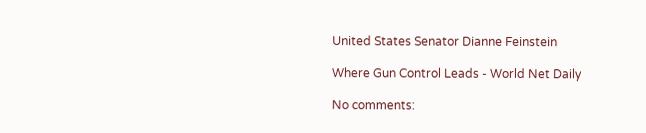United States Senator Dianne Feinstein

Where Gun Control Leads - World Net Daily

No comments: